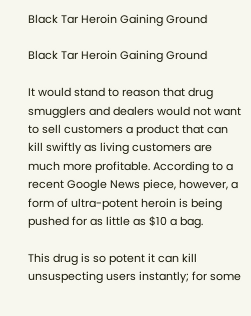Black Tar Heroin Gaining Ground

Black Tar Heroin Gaining Ground

It would stand to reason that drug smugglers and dealers would not want to sell customers a product that can kill swiftly as living customers are much more profitable. According to a recent Google News piece, however, a form of ultra-potent heroin is being pushed for as little as $10 a bag.

This drug is so potent it can kill unsuspecting users instantly; for some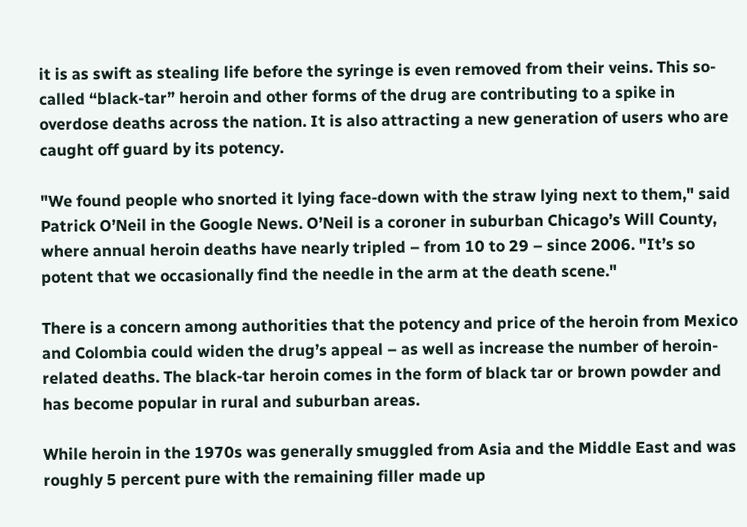it is as swift as stealing life before the syringe is even removed from their veins. This so-called “black-tar” heroin and other forms of the drug are contributing to a spike in overdose deaths across the nation. It is also attracting a new generation of users who are caught off guard by its potency.

"We found people who snorted it lying face-down with the straw lying next to them," said Patrick O’Neil in the Google News. O’Neil is a coroner in suburban Chicago’s Will County, where annual heroin deaths have nearly tripled – from 10 to 29 – since 2006. "It’s so potent that we occasionally find the needle in the arm at the death scene."

There is a concern among authorities that the potency and price of the heroin from Mexico and Colombia could widen the drug’s appeal – as well as increase the number of heroin-related deaths. The black-tar heroin comes in the form of black tar or brown powder and has become popular in rural and suburban areas.

While heroin in the 1970s was generally smuggled from Asia and the Middle East and was roughly 5 percent pure with the remaining filler made up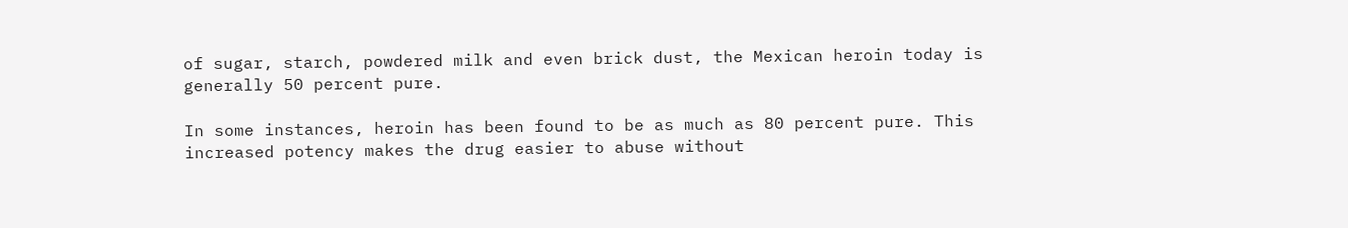of sugar, starch, powdered milk and even brick dust, the Mexican heroin today is generally 50 percent pure.

In some instances, heroin has been found to be as much as 80 percent pure. This increased potency makes the drug easier to abuse without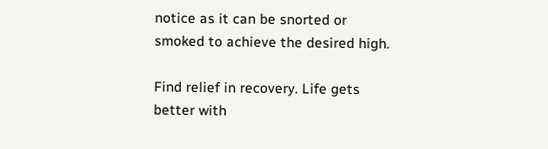notice as it can be snorted or smoked to achieve the desired high.

Find relief in recovery. Life gets better with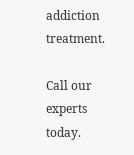addiction treatment.

Call our experts today.